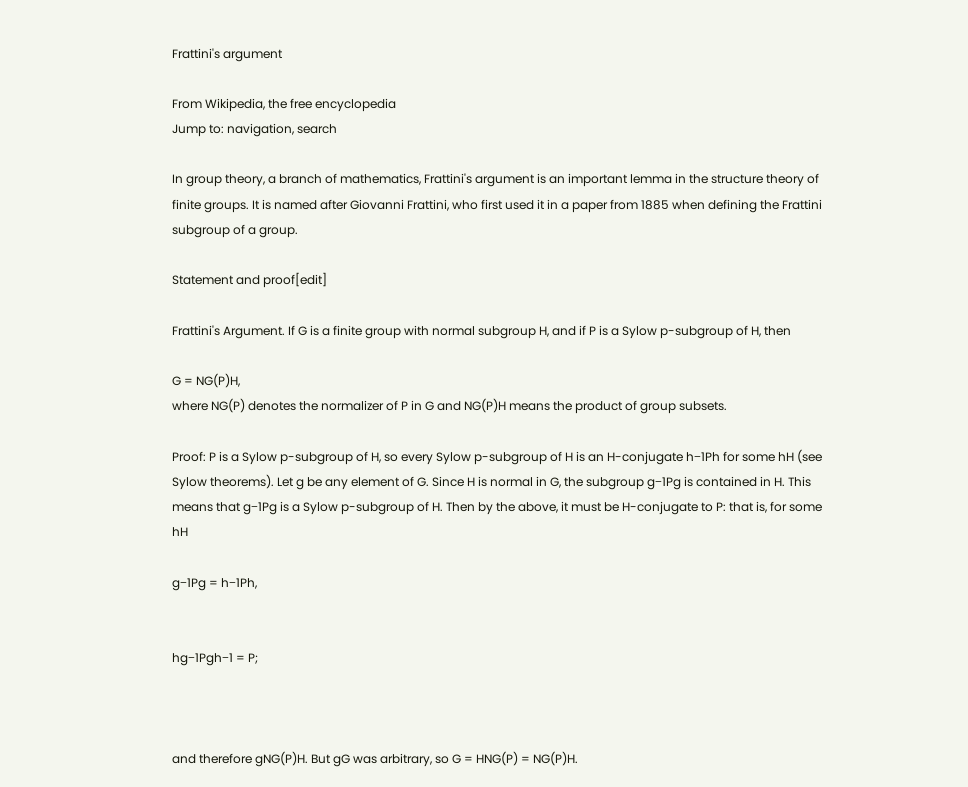Frattini's argument

From Wikipedia, the free encyclopedia
Jump to: navigation, search

In group theory, a branch of mathematics, Frattini's argument is an important lemma in the structure theory of finite groups. It is named after Giovanni Frattini, who first used it in a paper from 1885 when defining the Frattini subgroup of a group.

Statement and proof[edit]

Frattini's Argument. If G is a finite group with normal subgroup H, and if P is a Sylow p-subgroup of H, then

G = NG(P)H,
where NG(P) denotes the normalizer of P in G and NG(P)H means the product of group subsets.

Proof: P is a Sylow p-subgroup of H, so every Sylow p-subgroup of H is an H-conjugate h−1Ph for some hH (see Sylow theorems). Let g be any element of G. Since H is normal in G, the subgroup g−1Pg is contained in H. This means that g−1Pg is a Sylow p-subgroup of H. Then by the above, it must be H-conjugate to P: that is, for some hH

g−1Pg = h−1Ph,


hg−1Pgh−1 = P;



and therefore gNG(P)H. But gG was arbitrary, so G = HNG(P) = NG(P)H.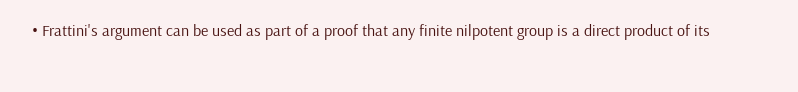• Frattini's argument can be used as part of a proof that any finite nilpotent group is a direct product of its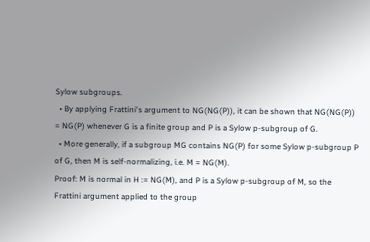Sylow subgroups.
  • By applying Frattini's argument to NG(NG(P)), it can be shown that NG(NG(P)) = NG(P) whenever G is a finite group and P is a Sylow p-subgroup of G.
  • More generally, if a subgroup MG contains NG(P) for some Sylow p-subgroup P of G, then M is self-normalizing, i.e. M = NG(M).
Proof: M is normal in H := NG(M), and P is a Sylow p-subgroup of M, so the Frattini argument applied to the group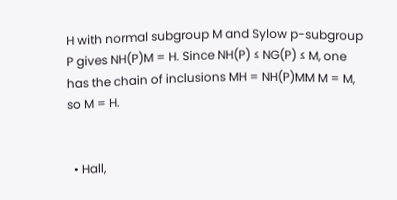H with normal subgroup M and Sylow p-subgroup P gives NH(P)M = H. Since NH(P) ≤ NG(P) ≤ M, one has the chain of inclusions MH = NH(P)MM M = M, so M = H.


  • Hall,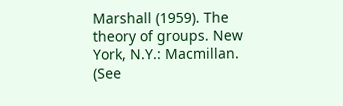Marshall (1959). The theory of groups. New York, N.Y.: Macmillan.  (See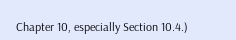Chapter 10, especially Section 10.4.)